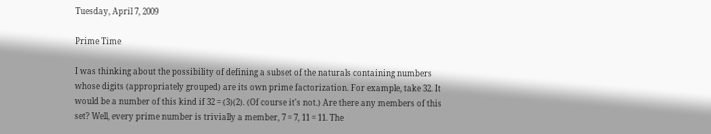Tuesday, April 7, 2009

Prime Time

I was thinking about the possibility of defining a subset of the naturals containing numbers whose digits (appropriately grouped) are its own prime factorization. For example, take 32. It would be a number of this kind if 32 = (3)(2). (Of course it's not.) Are there any members of this set? Well, every prime number is trivially a member, 7 = 7, 11 = 11. The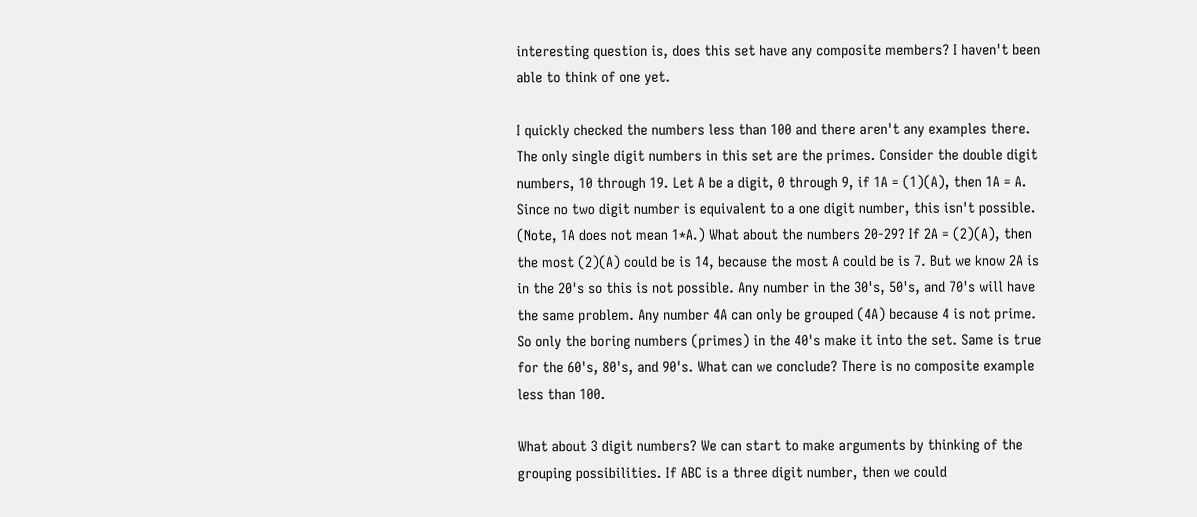interesting question is, does this set have any composite members? I haven't been able to think of one yet.

I quickly checked the numbers less than 100 and there aren't any examples there. The only single digit numbers in this set are the primes. Consider the double digit numbers, 10 through 19. Let A be a digit, 0 through 9, if 1A = (1)(A), then 1A = A. Since no two digit number is equivalent to a one digit number, this isn't possible. (Note, 1A does not mean 1*A.) What about the numbers 20-29? If 2A = (2)(A), then the most (2)(A) could be is 14, because the most A could be is 7. But we know 2A is in the 20's so this is not possible. Any number in the 30's, 50's, and 70's will have the same problem. Any number 4A can only be grouped (4A) because 4 is not prime. So only the boring numbers (primes) in the 40's make it into the set. Same is true for the 60's, 80's, and 90's. What can we conclude? There is no composite example less than 100.

What about 3 digit numbers? We can start to make arguments by thinking of the grouping possibilities. If ABC is a three digit number, then we could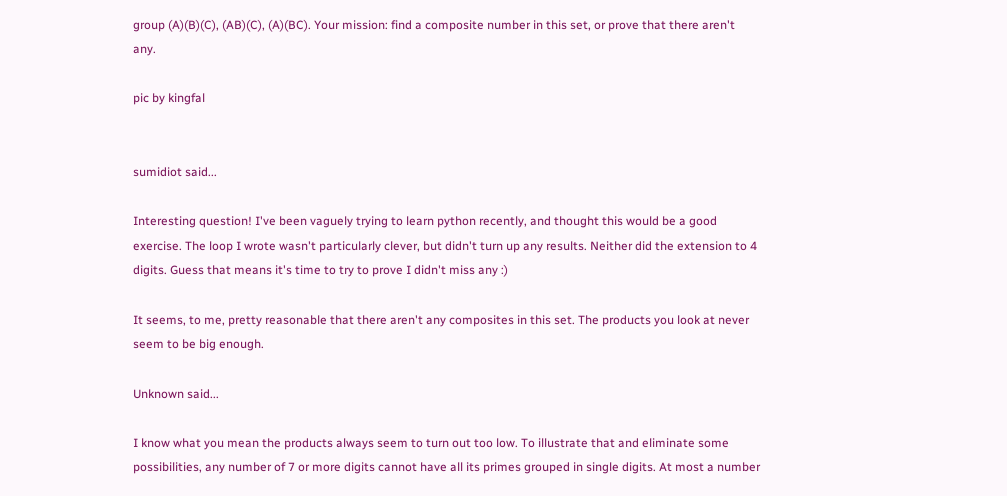group (A)(B)(C), (AB)(C), (A)(BC). Your mission: find a composite number in this set, or prove that there aren't any.

pic by kingfal


sumidiot said...

Interesting question! I've been vaguely trying to learn python recently, and thought this would be a good exercise. The loop I wrote wasn't particularly clever, but didn't turn up any results. Neither did the extension to 4 digits. Guess that means it's time to try to prove I didn't miss any :)

It seems, to me, pretty reasonable that there aren't any composites in this set. The products you look at never seem to be big enough.

Unknown said...

I know what you mean the products always seem to turn out too low. To illustrate that and eliminate some possibilities, any number of 7 or more digits cannot have all its primes grouped in single digits. At most a number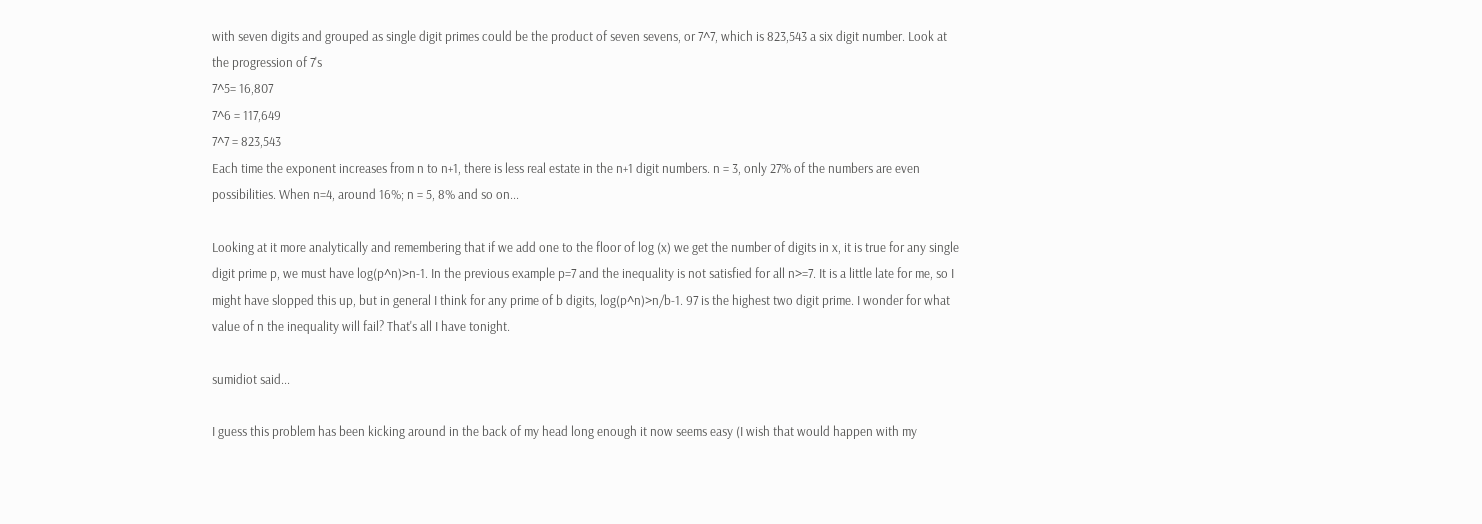with seven digits and grouped as single digit primes could be the product of seven sevens, or 7^7, which is 823,543 a six digit number. Look at the progression of 7's
7^5= 16,807
7^6 = 117,649
7^7 = 823,543
Each time the exponent increases from n to n+1, there is less real estate in the n+1 digit numbers. n = 3, only 27% of the numbers are even possibilities. When n=4, around 16%; n = 5, 8% and so on...

Looking at it more analytically and remembering that if we add one to the floor of log (x) we get the number of digits in x, it is true for any single digit prime p, we must have log(p^n)>n-1. In the previous example p=7 and the inequality is not satisfied for all n>=7. It is a little late for me, so I might have slopped this up, but in general I think for any prime of b digits, log(p^n)>n/b-1. 97 is the highest two digit prime. I wonder for what value of n the inequality will fail? That's all I have tonight.

sumidiot said...

I guess this problem has been kicking around in the back of my head long enough it now seems easy (I wish that would happen with my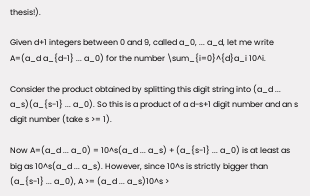thesis!).

Given d+1 integers between 0 and 9, called a_0, ... a_d, let me write A=(a_d a_{d-1} ... a_0) for the number \sum_{i=0}^{d}a_i 10^i.

Consider the product obtained by splitting this digit string into (a_d ... a_s)(a_{s-1} ... a_0). So this is a product of a d-s+1 digit number and an s digit number (take s >= 1).

Now A=(a_d ... a_0) = 10^s(a_d ... a_s) + (a_{s-1} ... a_0) is at least as big as 10^s(a_d ... a_s). However, since 10^s is strictly bigger than (a_{s-1} ... a_0), A >= (a_d ... a_s)10^s >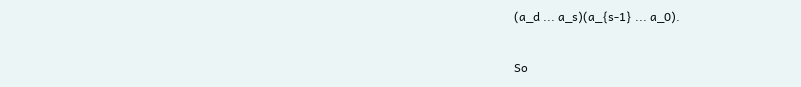(a_d ... a_s)(a_{s-1} ... a_0).

So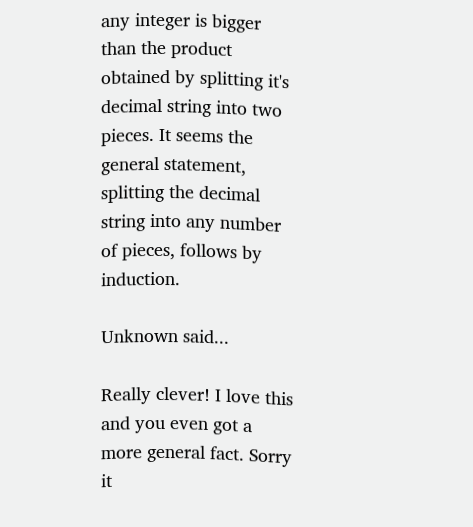any integer is bigger than the product obtained by splitting it's decimal string into two pieces. It seems the general statement, splitting the decimal string into any number of pieces, follows by induction.

Unknown said...

Really clever! I love this and you even got a more general fact. Sorry it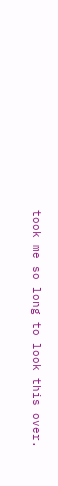took me so long to look this over.